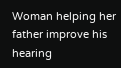Woman helping her father improve his hearing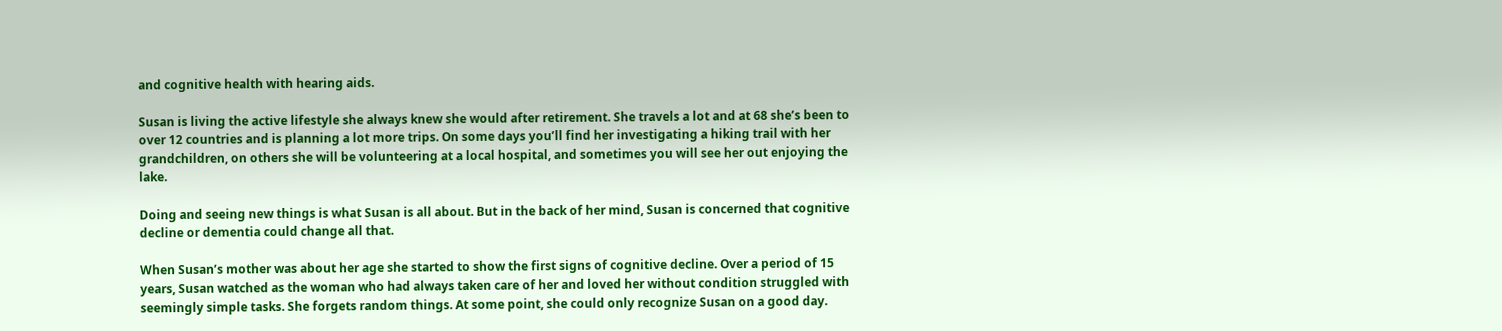and cognitive health with hearing aids.

Susan is living the active lifestyle she always knew she would after retirement. She travels a lot and at 68 she’s been to over 12 countries and is planning a lot more trips. On some days you’ll find her investigating a hiking trail with her grandchildren, on others she will be volunteering at a local hospital, and sometimes you will see her out enjoying the lake.

Doing and seeing new things is what Susan is all about. But in the back of her mind, Susan is concerned that cognitive decline or dementia could change all that.

When Susan’s mother was about her age she started to show the first signs of cognitive decline. Over a period of 15 years, Susan watched as the woman who had always taken care of her and loved her without condition struggled with seemingly simple tasks. She forgets random things. At some point, she could only recognize Susan on a good day.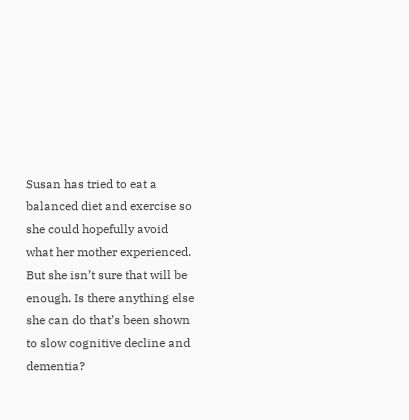Susan has tried to eat a balanced diet and exercise so she could hopefully avoid what her mother experienced. But she isn’t sure that will be enough. Is there anything else she can do that’s been shown to slow cognitive decline and dementia?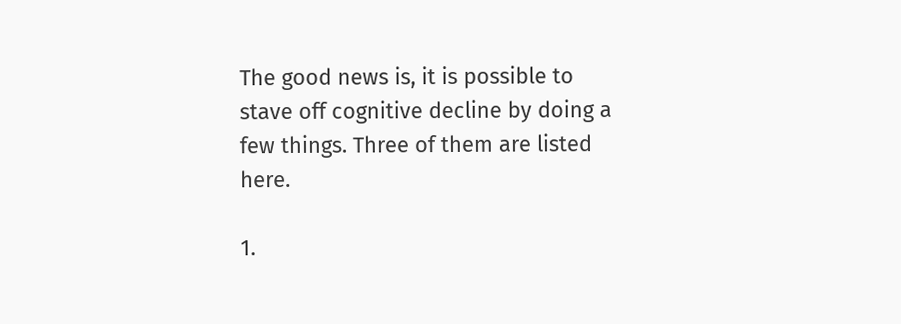The good news is, it is possible to stave off cognitive decline by doing a few things. Three of them are listed here.

1.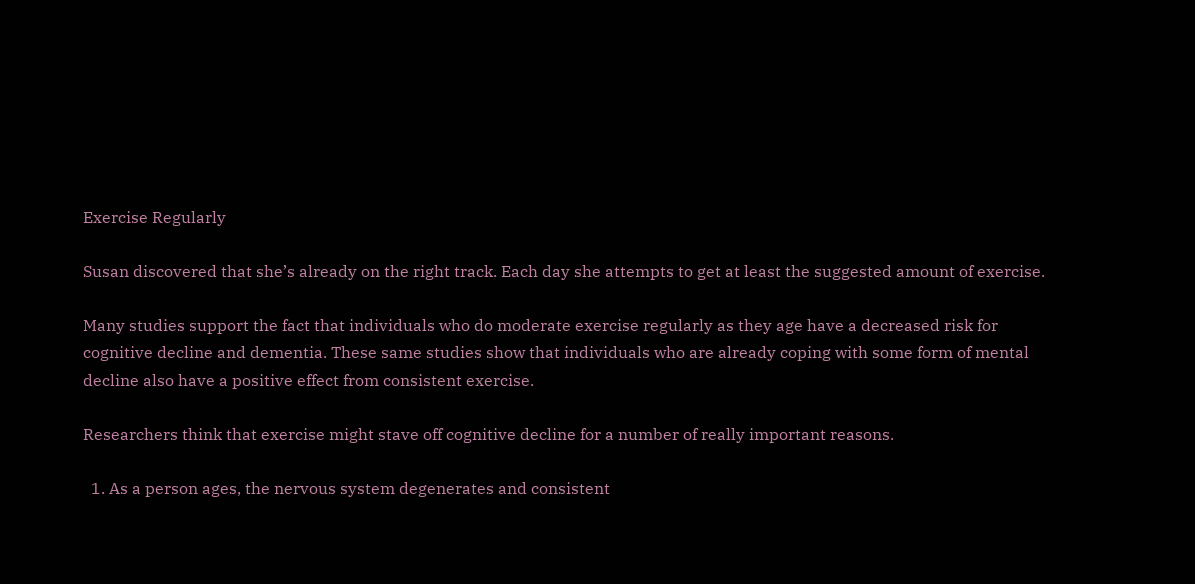Exercise Regularly

Susan discovered that she’s already on the right track. Each day she attempts to get at least the suggested amount of exercise.

Many studies support the fact that individuals who do moderate exercise regularly as they age have a decreased risk for cognitive decline and dementia. These same studies show that individuals who are already coping with some form of mental decline also have a positive effect from consistent exercise.

Researchers think that exercise might stave off cognitive decline for a number of really important reasons.

  1. As a person ages, the nervous system degenerates and consistent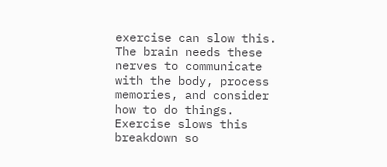exercise can slow this. The brain needs these nerves to communicate with the body, process memories, and consider how to do things. Exercise slows this breakdown so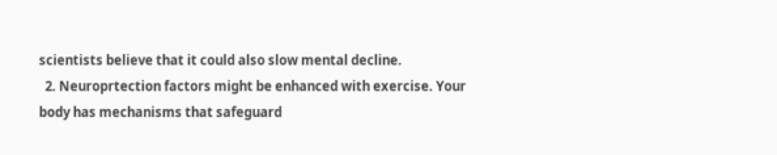scientists believe that it could also slow mental decline.
  2. Neuroprtection factors might be enhanced with exercise. Your body has mechanisms that safeguard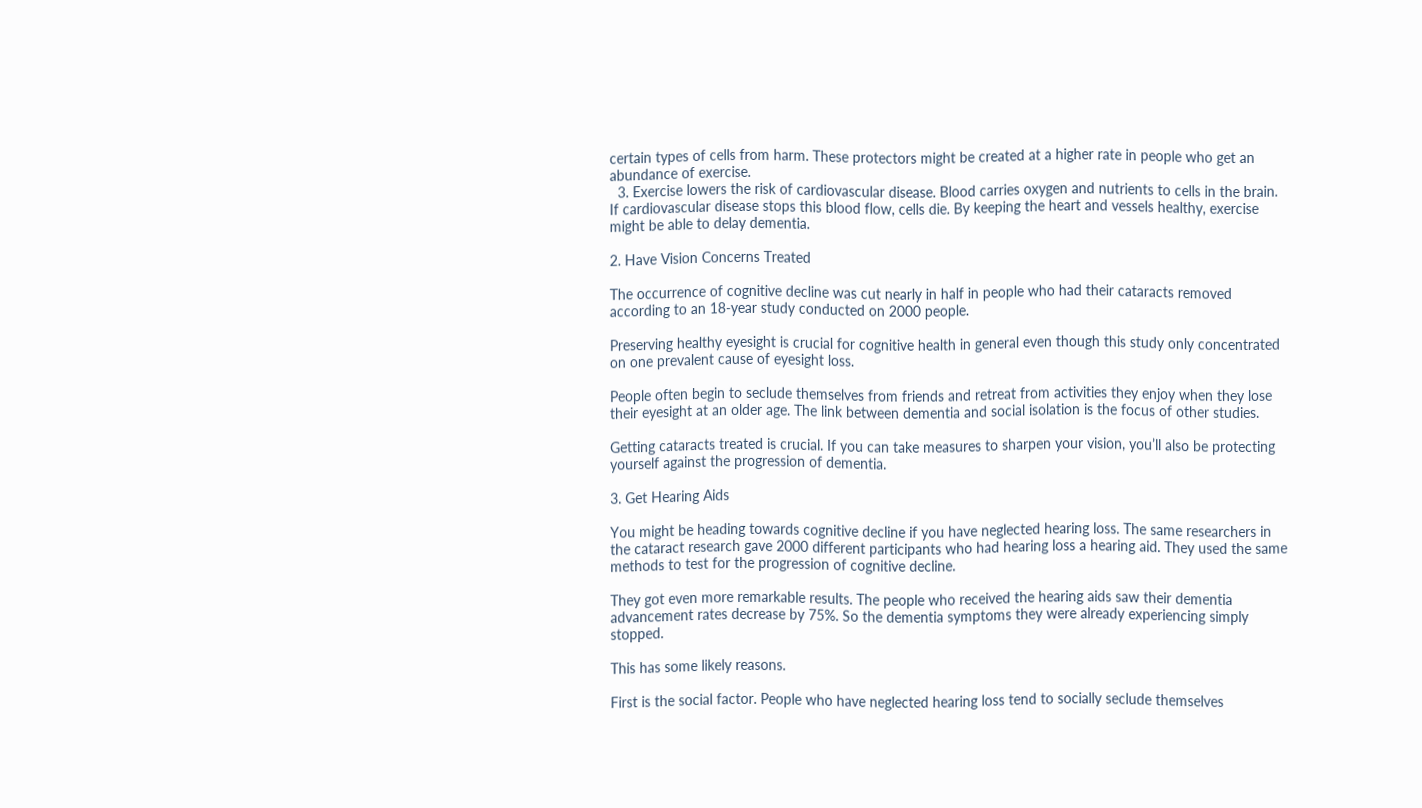certain types of cells from harm. These protectors might be created at a higher rate in people who get an abundance of exercise.
  3. Exercise lowers the risk of cardiovascular disease. Blood carries oxygen and nutrients to cells in the brain. If cardiovascular disease stops this blood flow, cells die. By keeping the heart and vessels healthy, exercise might be able to delay dementia.

2. Have Vision Concerns Treated

The occurrence of cognitive decline was cut nearly in half in people who had their cataracts removed according to an 18-year study conducted on 2000 people.

Preserving healthy eyesight is crucial for cognitive health in general even though this study only concentrated on one prevalent cause of eyesight loss.

People often begin to seclude themselves from friends and retreat from activities they enjoy when they lose their eyesight at an older age. The link between dementia and social isolation is the focus of other studies.

Getting cataracts treated is crucial. If you can take measures to sharpen your vision, you’ll also be protecting yourself against the progression of dementia.

3. Get Hearing Aids

You might be heading towards cognitive decline if you have neglected hearing loss. The same researchers in the cataract research gave 2000 different participants who had hearing loss a hearing aid. They used the same methods to test for the progression of cognitive decline.

They got even more remarkable results. The people who received the hearing aids saw their dementia advancement rates decrease by 75%. So the dementia symptoms they were already experiencing simply stopped.

This has some likely reasons.

First is the social factor. People who have neglected hearing loss tend to socially seclude themselves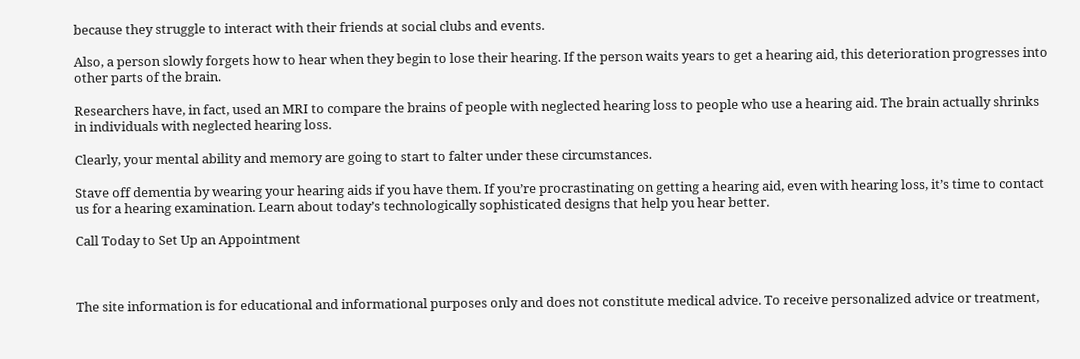because they struggle to interact with their friends at social clubs and events.

Also, a person slowly forgets how to hear when they begin to lose their hearing. If the person waits years to get a hearing aid, this deterioration progresses into other parts of the brain.

Researchers have, in fact, used an MRI to compare the brains of people with neglected hearing loss to people who use a hearing aid. The brain actually shrinks in individuals with neglected hearing loss.

Clearly, your mental ability and memory are going to start to falter under these circumstances.

Stave off dementia by wearing your hearing aids if you have them. If you’re procrastinating on getting a hearing aid, even with hearing loss, it’s time to contact us for a hearing examination. Learn about today’s technologically sophisticated designs that help you hear better.

Call Today to Set Up an Appointment



The site information is for educational and informational purposes only and does not constitute medical advice. To receive personalized advice or treatment,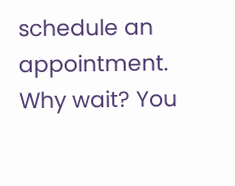schedule an appointment.
Why wait? You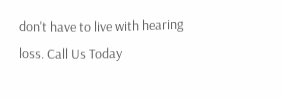don't have to live with hearing loss. Call Us Today